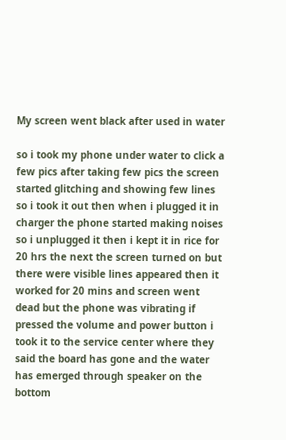My screen went black after used in water

so i took my phone under water to click a few pics after taking few pics the screen started glitching and showing few lines so i took it out then when i plugged it in charger the phone started making noises so i unplugged it then i kept it in rice for 20 hrs the next the screen turned on but there were visible lines appeared then it worked for 20 mins and screen went dead but the phone was vibrating if pressed the volume and power button i took it to the service center where they said the board has gone and the water has emerged through speaker on the bottom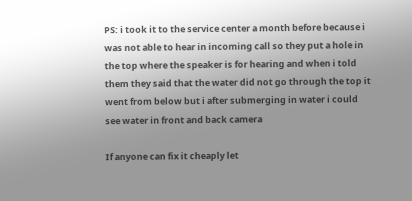PS: i took it to the service center a month before because i was not able to hear in incoming call so they put a hole in the top where the speaker is for hearing and when i told them they said that the water did not go through the top it went from below but i after submerging in water i could see water in front and back camera

If anyone can fix it cheaply let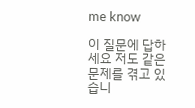me know

이 질문에 답하세요 저도 같은 문제를 겪고 있습니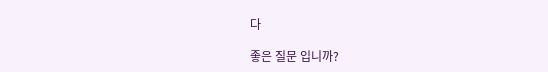다

좋은 질문 입니까?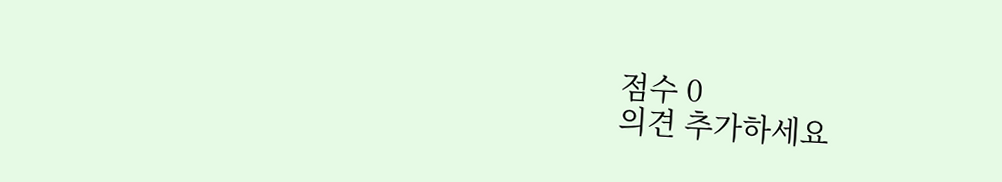점수 0
의견 추가하세요